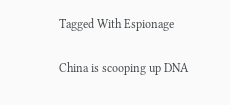Tagged With Espionage

China is scooping up DNA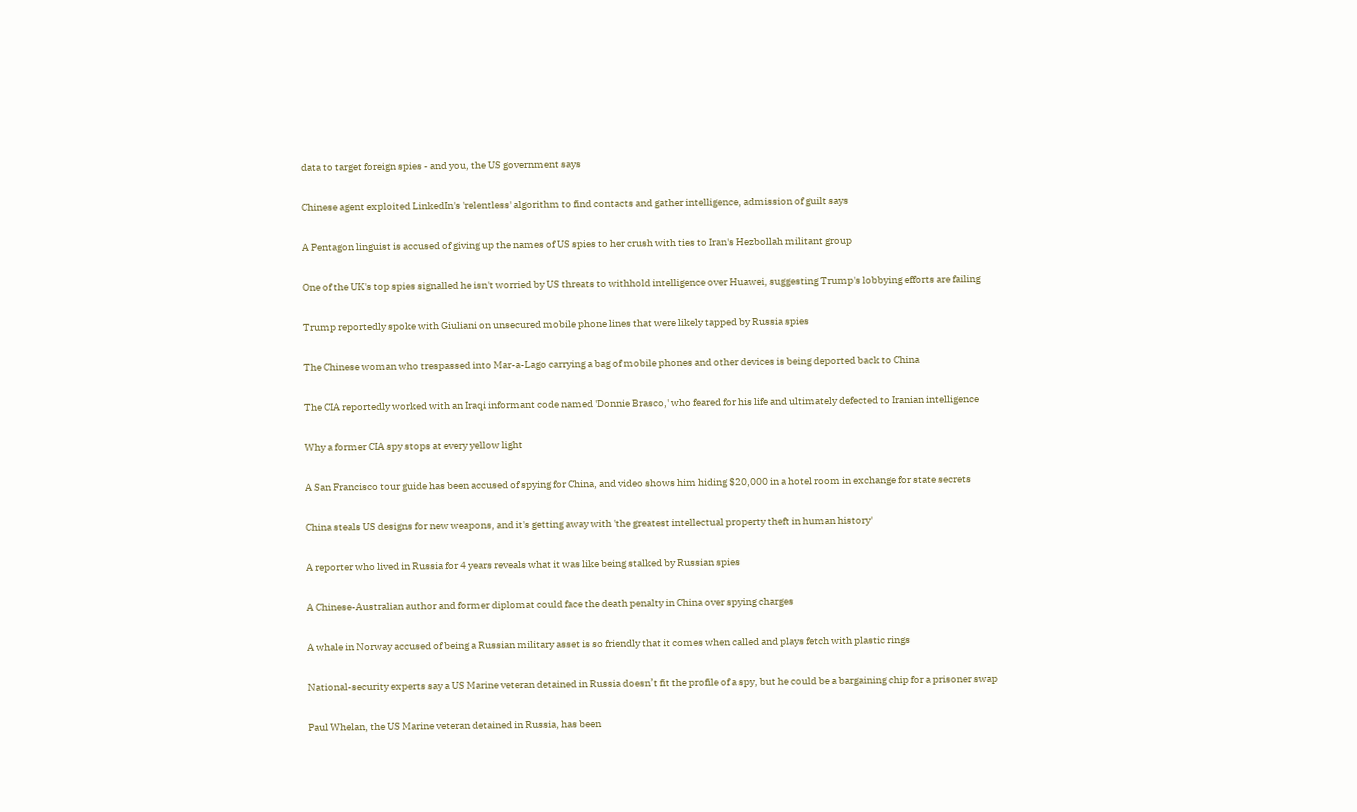data to target foreign spies - and you, the US government says

Chinese agent exploited LinkedIn's 'relentless' algorithm to find contacts and gather intelligence, admission of guilt says

A Pentagon linguist is accused of giving up the names of US spies to her crush with ties to Iran's Hezbollah militant group

One of the UK's top spies signalled he isn't worried by US threats to withhold intelligence over Huawei, suggesting Trump's lobbying efforts are failing

Trump reportedly spoke with Giuliani on unsecured mobile phone lines that were likely tapped by Russia spies

The Chinese woman who trespassed into Mar-a-Lago carrying a bag of mobile phones and other devices is being deported back to China

The CIA reportedly worked with an Iraqi informant code named 'Donnie Brasco,' who feared for his life and ultimately defected to Iranian intelligence

Why a former CIA spy stops at every yellow light

A San Francisco tour guide has been accused of spying for China, and video shows him hiding $20,000 in a hotel room in exchange for state secrets

China steals US designs for new weapons, and it's getting away with 'the greatest intellectual property theft in human history'

A reporter who lived in Russia for 4 years reveals what it was like being stalked by Russian spies

A Chinese-Australian author and former diplomat could face the death penalty in China over spying charges

A whale in Norway accused of being a Russian military asset is so friendly that it comes when called and plays fetch with plastic rings

National-security experts say a US Marine veteran detained in Russia doesn’t fit the profile of a spy, but he could be a bargaining chip for a prisoner swap

Paul Whelan, the US Marine veteran detained in Russia, has been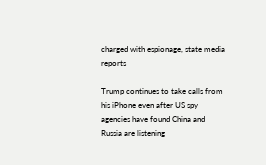charged with espionage, state media reports

Trump continues to take calls from his iPhone even after US spy agencies have found China and Russia are listening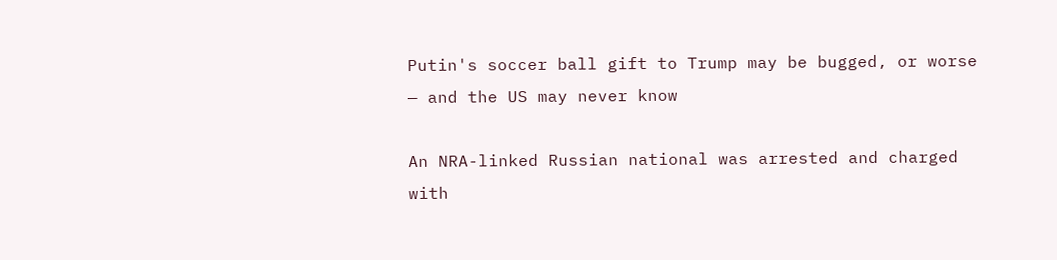Putin's soccer ball gift to Trump may be bugged, or worse — and the US may never know

An NRA-linked Russian national was arrested and charged with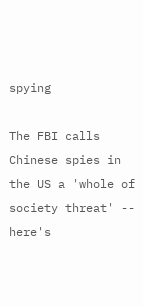spying

The FBI calls Chinese spies in the US a 'whole of society threat' -- here's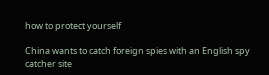how to protect yourself

China wants to catch foreign spies with an English spy catcher site